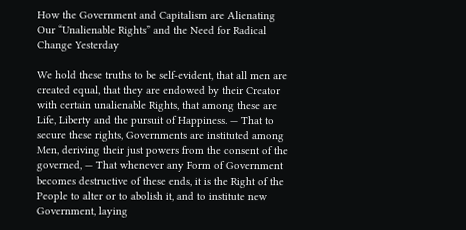How the Government and Capitalism are Alienating Our “Unalienable Rights” and the Need for Radical Change Yesterday

We hold these truths to be self-evident, that all men are created equal, that they are endowed by their Creator with certain unalienable Rights, that among these are Life, Liberty and the pursuit of Happiness. — That to secure these rights, Governments are instituted among Men, deriving their just powers from the consent of the governed, — That whenever any Form of Government becomes destructive of these ends, it is the Right of the People to alter or to abolish it, and to institute new Government, laying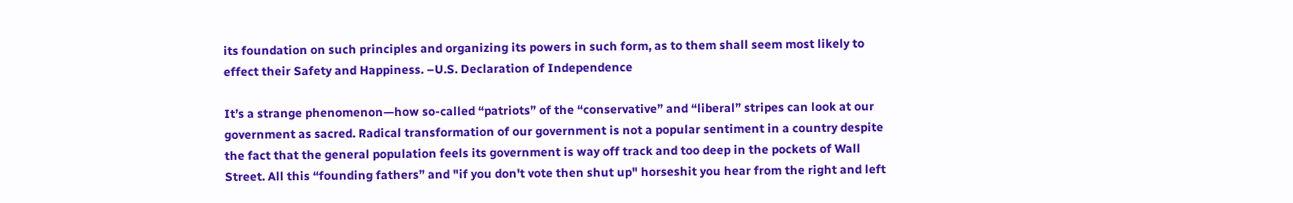its foundation on such principles and organizing its powers in such form, as to them shall seem most likely to effect their Safety and Happiness. –U.S. Declaration of Independence

It’s a strange phenomenon—how so-called “patriots” of the “conservative” and “liberal” stripes can look at our government as sacred. Radical transformation of our government is not a popular sentiment in a country despite the fact that the general population feels its government is way off track and too deep in the pockets of Wall Street. All this “founding fathers” and "if you don't vote then shut up" horseshit you hear from the right and left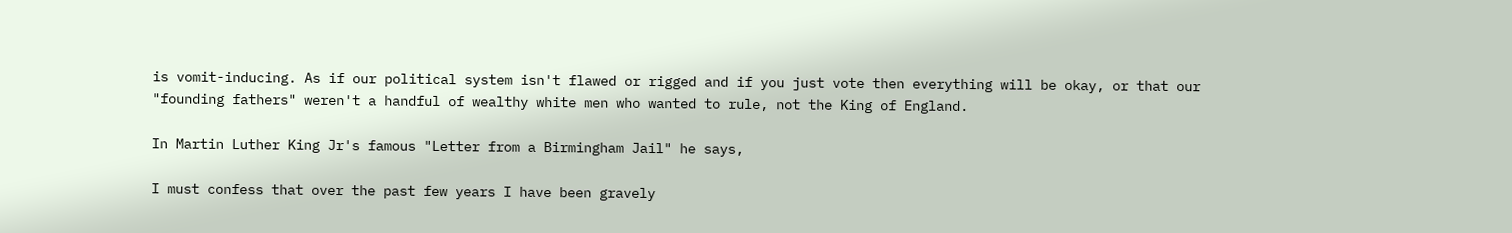is vomit-inducing. As if our political system isn't flawed or rigged and if you just vote then everything will be okay, or that our "founding fathers" weren't a handful of wealthy white men who wanted to rule, not the King of England.

In Martin Luther King Jr's famous "Letter from a Birmingham Jail" he says,

I must confess that over the past few years I have been gravely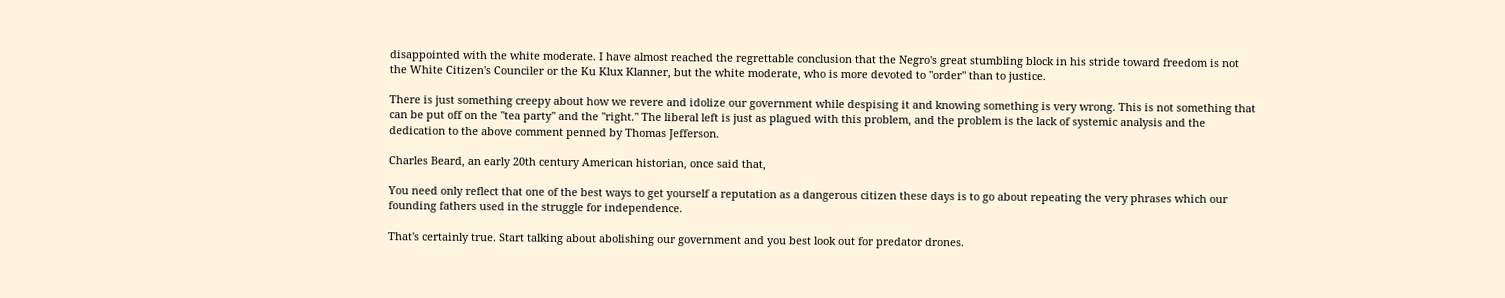disappointed with the white moderate. I have almost reached the regrettable conclusion that the Negro's great stumbling block in his stride toward freedom is not the White Citizen's Counciler or the Ku Klux Klanner, but the white moderate, who is more devoted to "order" than to justice.

There is just something creepy about how we revere and idolize our government while despising it and knowing something is very wrong. This is not something that can be put off on the "tea party" and the "right." The liberal left is just as plagued with this problem, and the problem is the lack of systemic analysis and the dedication to the above comment penned by Thomas Jefferson.

Charles Beard, an early 20th century American historian, once said that,

You need only reflect that one of the best ways to get yourself a reputation as a dangerous citizen these days is to go about repeating the very phrases which our founding fathers used in the struggle for independence.

That's certainly true. Start talking about abolishing our government and you best look out for predator drones.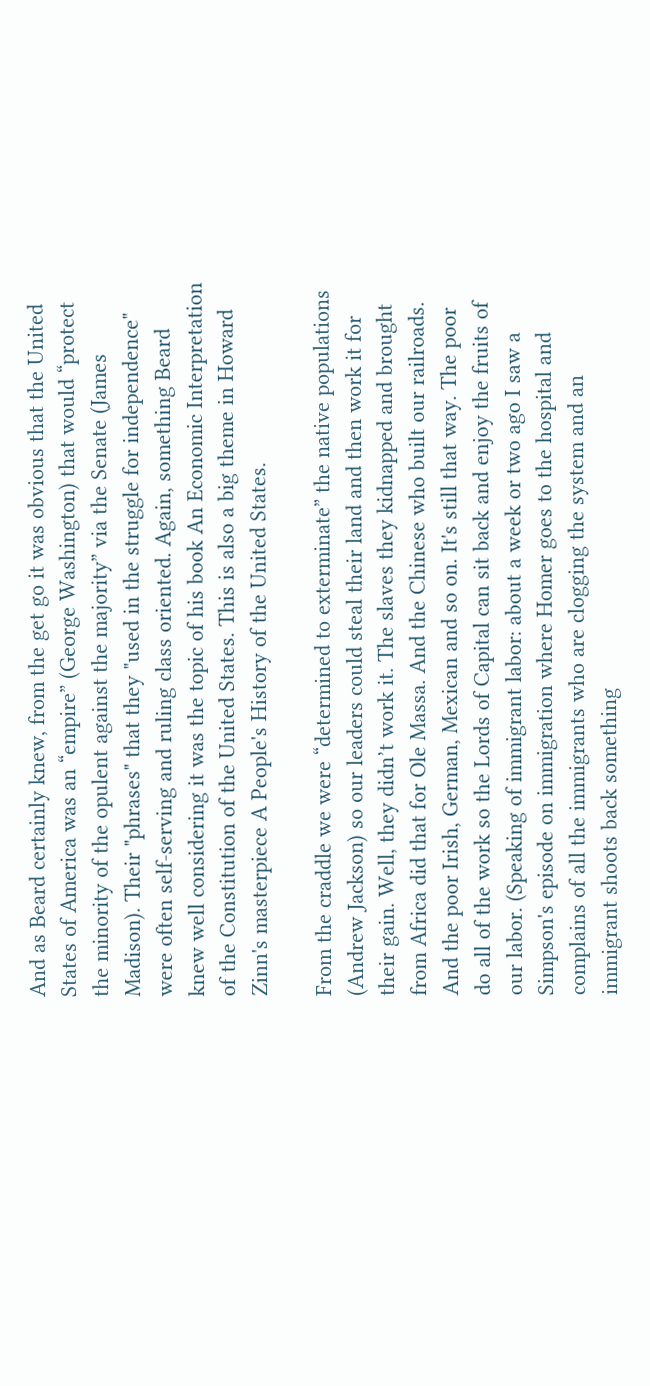And as Beard certainly knew, from the get go it was obvious that the United States of America was an “empire” (George Washington) that would “protect the minority of the opulent against the majority” via the Senate (James Madison). Their "phrases" that they "used in the struggle for independence" were often self-serving and ruling class oriented. Again, something Beard knew well considering it was the topic of his book An Economic Interpretation of the Constitution of the United States. This is also a big theme in Howard Zinn's masterpiece A People's History of the United States.

From the craddle we were “determined to exterminate” the native populations (Andrew Jackson) so our leaders could steal their land and then work it for their gain. Well, they didn’t work it. The slaves they kidnapped and brought from Africa did that for Ole Massa. And the Chinese who built our railroads. And the poor Irish, German, Mexican and so on. It's still that way. The poor do all of the work so the Lords of Capital can sit back and enjoy the fruits of our labor. (Speaking of immigrant labor: about a week or two ago I saw a Simpson's episode on immigration where Homer goes to the hospital and complains of all the immigrants who are clogging the system and an immigrant shoots back something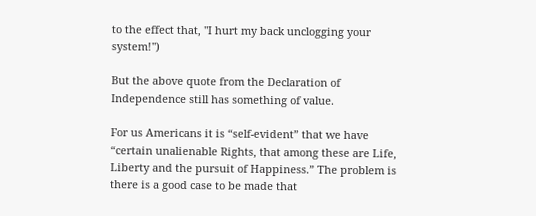to the effect that, "I hurt my back unclogging your system!")

But the above quote from the Declaration of Independence still has something of value.

For us Americans it is “self-evident” that we have “certain unalienable Rights, that among these are Life, Liberty and the pursuit of Happiness.” The problem is there is a good case to be made that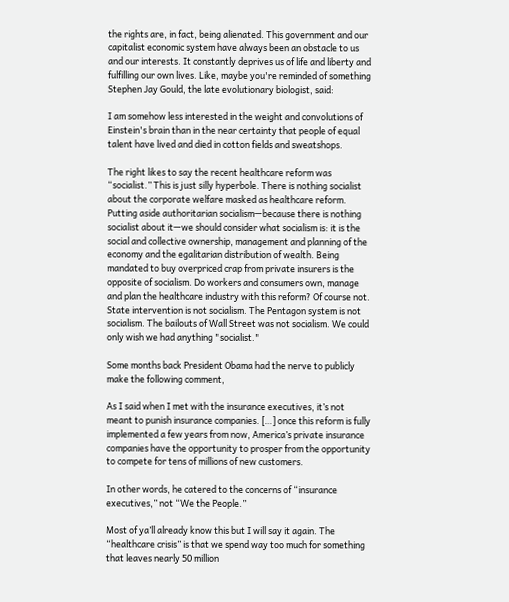the rights are, in fact, being alienated. This government and our capitalist economic system have always been an obstacle to us and our interests. It constantly deprives us of life and liberty and fulfilling our own lives. Like, maybe you're reminded of something Stephen Jay Gould, the late evolutionary biologist, said:

I am somehow less interested in the weight and convolutions of Einstein's brain than in the near certainty that people of equal talent have lived and died in cotton fields and sweatshops.

The right likes to say the recent healthcare reform was “socialist.” This is just silly hyperbole. There is nothing socialist about the corporate welfare masked as healthcare reform. Putting aside authoritarian socialism—because there is nothing socialist about it—we should consider what socialism is: it is the social and collective ownership, management and planning of the economy and the egalitarian distribution of wealth. Being mandated to buy overpriced crap from private insurers is the opposite of socialism. Do workers and consumers own, manage and plan the healthcare industry with this reform? Of course not. State intervention is not socialism. The Pentagon system is not socialism. The bailouts of Wall Street was not socialism. We could only wish we had anything "socialist."

Some months back President Obama had the nerve to publicly make the following comment,

As I said when I met with the insurance executives, it’s not meant to punish insurance companies. […] once this reform is fully implemented a few years from now, America’s private insurance companies have the opportunity to prosper from the opportunity to compete for tens of millions of new customers.

In other words, he catered to the concerns of “insurance executives,” not “We the People.”

Most of ya’ll already know this but I will say it again. The “healthcare crisis” is that we spend way too much for something that leaves nearly 50 million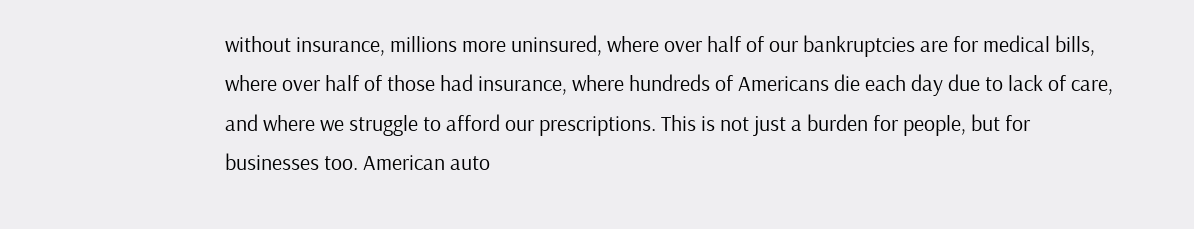without insurance, millions more uninsured, where over half of our bankruptcies are for medical bills, where over half of those had insurance, where hundreds of Americans die each day due to lack of care, and where we struggle to afford our prescriptions. This is not just a burden for people, but for businesses too. American auto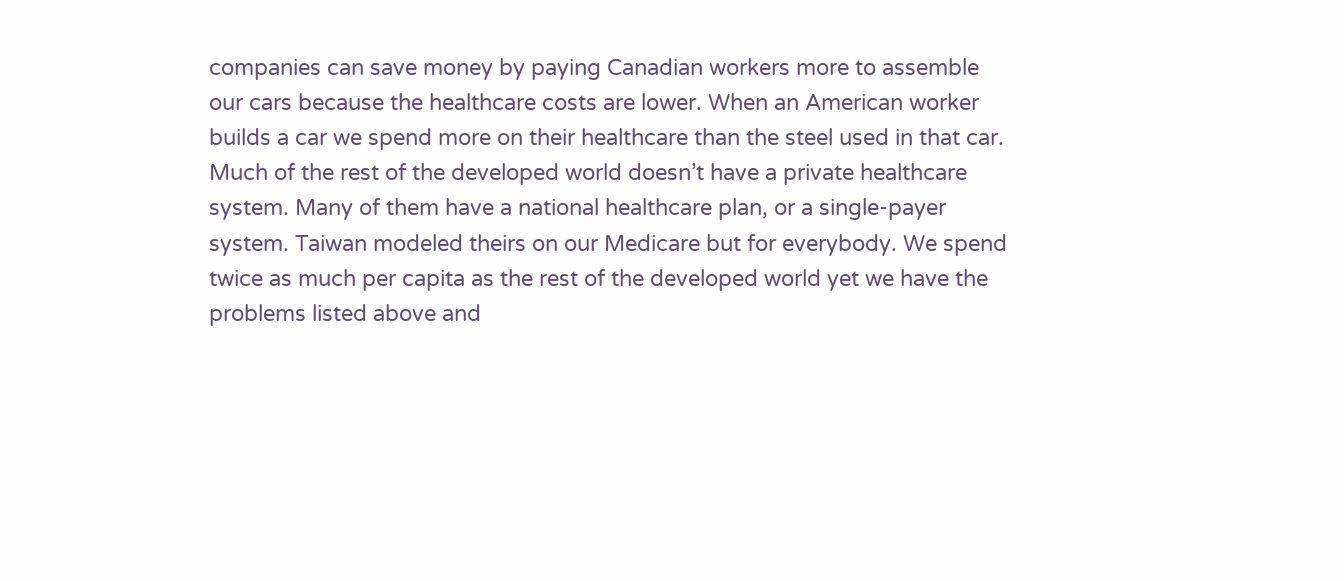companies can save money by paying Canadian workers more to assemble our cars because the healthcare costs are lower. When an American worker builds a car we spend more on their healthcare than the steel used in that car. Much of the rest of the developed world doesn’t have a private healthcare system. Many of them have a national healthcare plan, or a single-payer system. Taiwan modeled theirs on our Medicare but for everybody. We spend twice as much per capita as the rest of the developed world yet we have the problems listed above and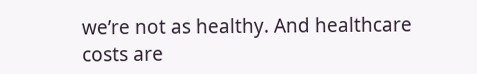we’re not as healthy. And healthcare costs are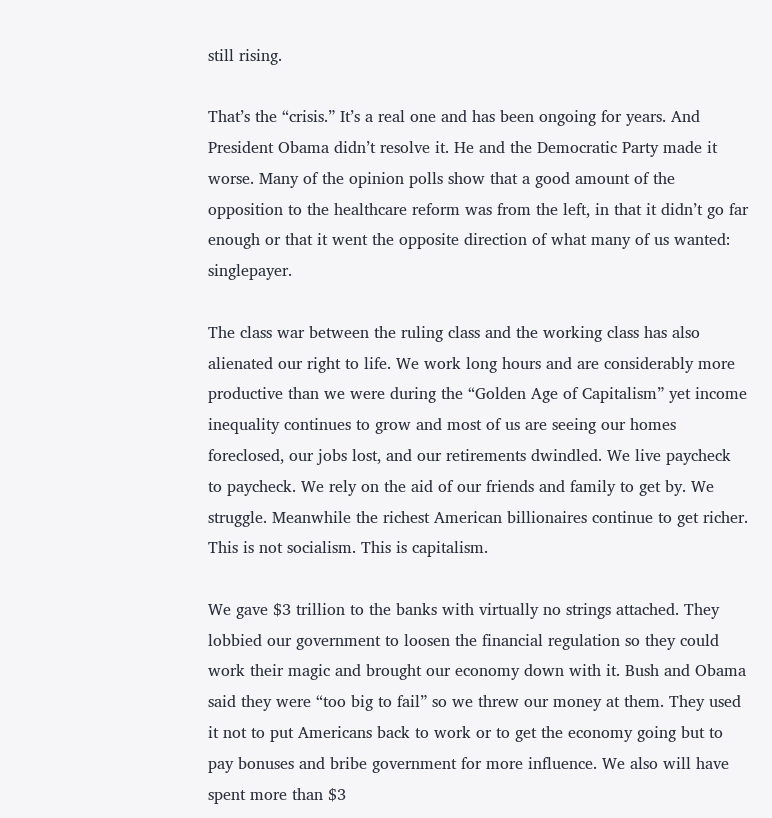still rising.

That’s the “crisis.” It’s a real one and has been ongoing for years. And President Obama didn’t resolve it. He and the Democratic Party made it worse. Many of the opinion polls show that a good amount of the opposition to the healthcare reform was from the left, in that it didn’t go far enough or that it went the opposite direction of what many of us wanted: singlepayer.

The class war between the ruling class and the working class has also alienated our right to life. We work long hours and are considerably more productive than we were during the “Golden Age of Capitalism” yet income inequality continues to grow and most of us are seeing our homes foreclosed, our jobs lost, and our retirements dwindled. We live paycheck to paycheck. We rely on the aid of our friends and family to get by. We struggle. Meanwhile the richest American billionaires continue to get richer. This is not socialism. This is capitalism.

We gave $3 trillion to the banks with virtually no strings attached. They lobbied our government to loosen the financial regulation so they could work their magic and brought our economy down with it. Bush and Obama said they were “too big to fail” so we threw our money at them. They used it not to put Americans back to work or to get the economy going but to pay bonuses and bribe government for more influence. We also will have spent more than $3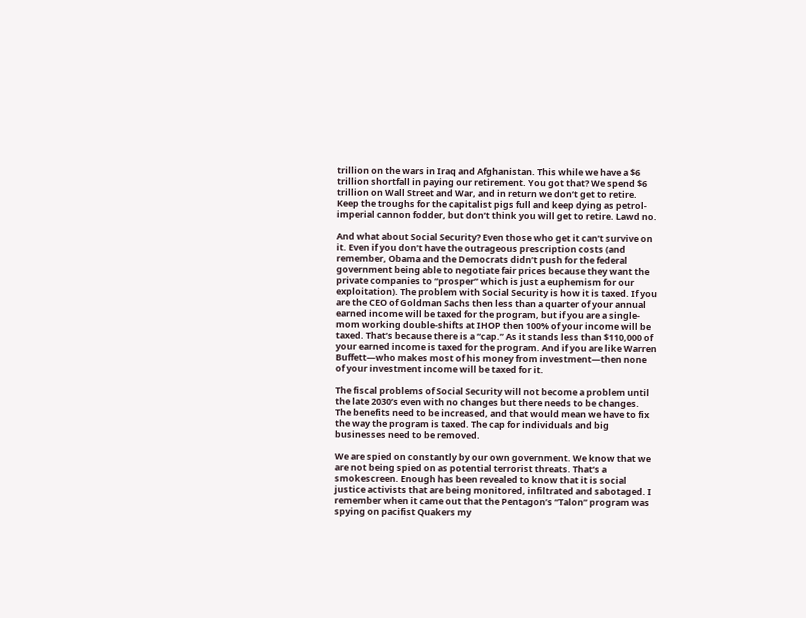trillion on the wars in Iraq and Afghanistan. This while we have a $6 trillion shortfall in paying our retirement. You got that? We spend $6 trillion on Wall Street and War, and in return we don’t get to retire. Keep the troughs for the capitalist pigs full and keep dying as petrol-imperial cannon fodder, but don’t think you will get to retire. Lawd no.

And what about Social Security? Even those who get it can’t survive on it. Even if you don’t have the outrageous prescription costs (and remember, Obama and the Democrats didn’t push for the federal government being able to negotiate fair prices because they want the private companies to “prosper” which is just a euphemism for our exploitation). The problem with Social Security is how it is taxed. If you are the CEO of Goldman Sachs then less than a quarter of your annual earned income will be taxed for the program, but if you are a single-mom working double-shifts at IHOP then 100% of your income will be taxed. That’s because there is a “cap.” As it stands less than $110,000 of your earned income is taxed for the program. And if you are like Warren Buffett—who makes most of his money from investment—then none of your investment income will be taxed for it.

The fiscal problems of Social Security will not become a problem until the late 2030’s even with no changes but there needs to be changes. The benefits need to be increased, and that would mean we have to fix the way the program is taxed. The cap for individuals and big businesses need to be removed.

We are spied on constantly by our own government. We know that we are not being spied on as potential terrorist threats. That’s a smokescreen. Enough has been revealed to know that it is social justice activists that are being monitored, infiltrated and sabotaged. I remember when it came out that the Pentagon’s “Talon” program was spying on pacifist Quakers my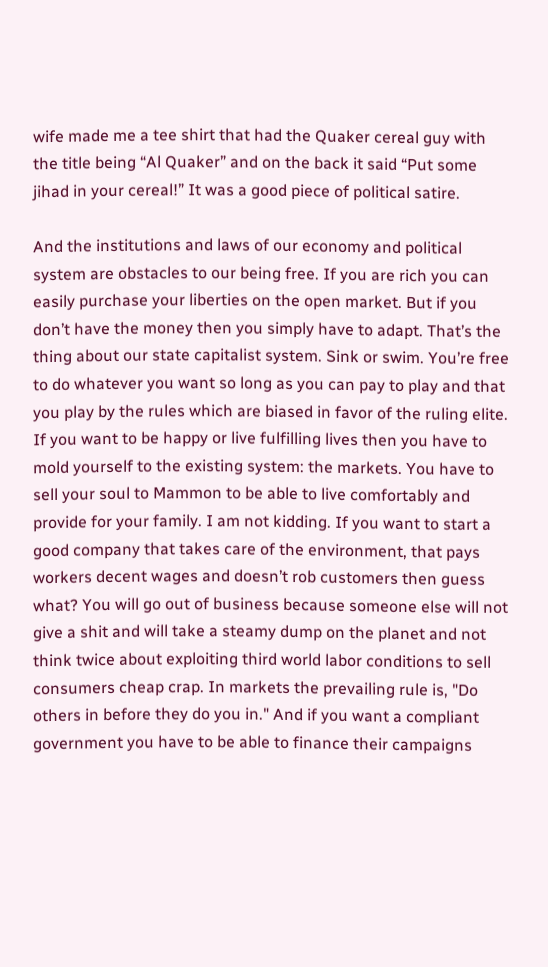wife made me a tee shirt that had the Quaker cereal guy with the title being “Al Quaker” and on the back it said “Put some jihad in your cereal!” It was a good piece of political satire.

And the institutions and laws of our economy and political system are obstacles to our being free. If you are rich you can easily purchase your liberties on the open market. But if you don’t have the money then you simply have to adapt. That’s the thing about our state capitalist system. Sink or swim. You’re free to do whatever you want so long as you can pay to play and that you play by the rules which are biased in favor of the ruling elite. If you want to be happy or live fulfilling lives then you have to mold yourself to the existing system: the markets. You have to sell your soul to Mammon to be able to live comfortably and provide for your family. I am not kidding. If you want to start a good company that takes care of the environment, that pays workers decent wages and doesn’t rob customers then guess what? You will go out of business because someone else will not give a shit and will take a steamy dump on the planet and not think twice about exploiting third world labor conditions to sell consumers cheap crap. In markets the prevailing rule is, "Do others in before they do you in." And if you want a compliant government you have to be able to finance their campaigns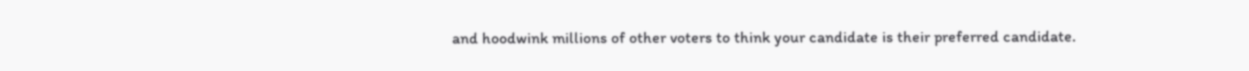and hoodwink millions of other voters to think your candidate is their preferred candidate.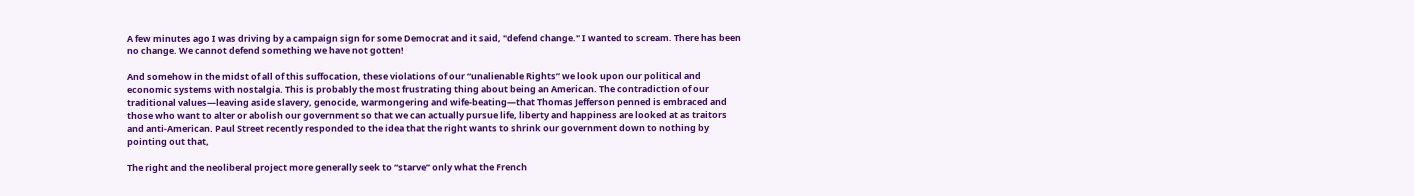A few minutes ago I was driving by a campaign sign for some Democrat and it said, "defend change." I wanted to scream. There has been no change. We cannot defend something we have not gotten!

And somehow in the midst of all of this suffocation, these violations of our “unalienable Rights” we look upon our political and economic systems with nostalgia. This is probably the most frustrating thing about being an American. The contradiction of our traditional values—leaving aside slavery, genocide, warmongering and wife-beating—that Thomas Jefferson penned is embraced and those who want to alter or abolish our government so that we can actually pursue life, liberty and happiness are looked at as traitors and anti-American. Paul Street recently responded to the idea that the right wants to shrink our government down to nothing by pointing out that,

The right and the neoliberal project more generally seek to “starve” only what the French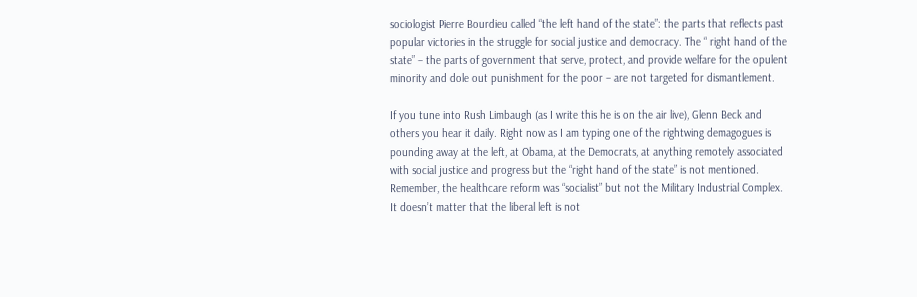sociologist Pierre Bourdieu called “the left hand of the state”: the parts that reflects past popular victories in the struggle for social justice and democracy. The “ right hand of the state” – the parts of government that serve, protect, and provide welfare for the opulent minority and dole out punishment for the poor – are not targeted for dismantlement.

If you tune into Rush Limbaugh (as I write this he is on the air live), Glenn Beck and others you hear it daily. Right now as I am typing one of the rightwing demagogues is pounding away at the left, at Obama, at the Democrats, at anything remotely associated with social justice and progress but the “right hand of the state” is not mentioned. Remember, the healthcare reform was “socialist” but not the Military Industrial Complex. It doesn’t matter that the liberal left is not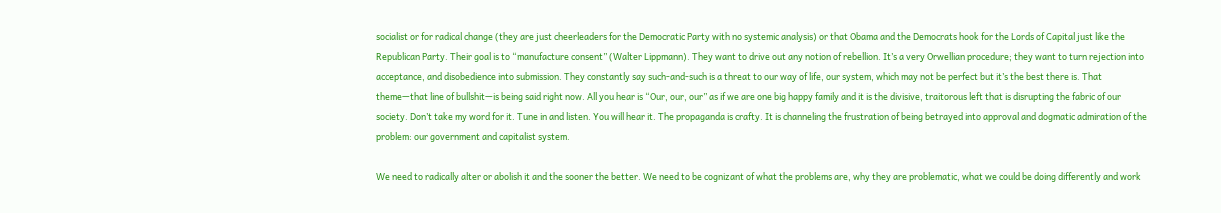socialist or for radical change (they are just cheerleaders for the Democratic Party with no systemic analysis) or that Obama and the Democrats hook for the Lords of Capital just like the Republican Party. Their goal is to “manufacture consent” (Walter Lippmann). They want to drive out any notion of rebellion. It’s a very Orwellian procedure; they want to turn rejection into acceptance, and disobedience into submission. They constantly say such-and-such is a threat to our way of life, our system, which may not be perfect but it’s the best there is. That theme—that line of bullshit—is being said right now. All you hear is “Our, our, our” as if we are one big happy family and it is the divisive, traitorous left that is disrupting the fabric of our society. Don’t take my word for it. Tune in and listen. You will hear it. The propaganda is crafty. It is channeling the frustration of being betrayed into approval and dogmatic admiration of the problem: our government and capitalist system.

We need to radically alter or abolish it and the sooner the better. We need to be cognizant of what the problems are, why they are problematic, what we could be doing differently and work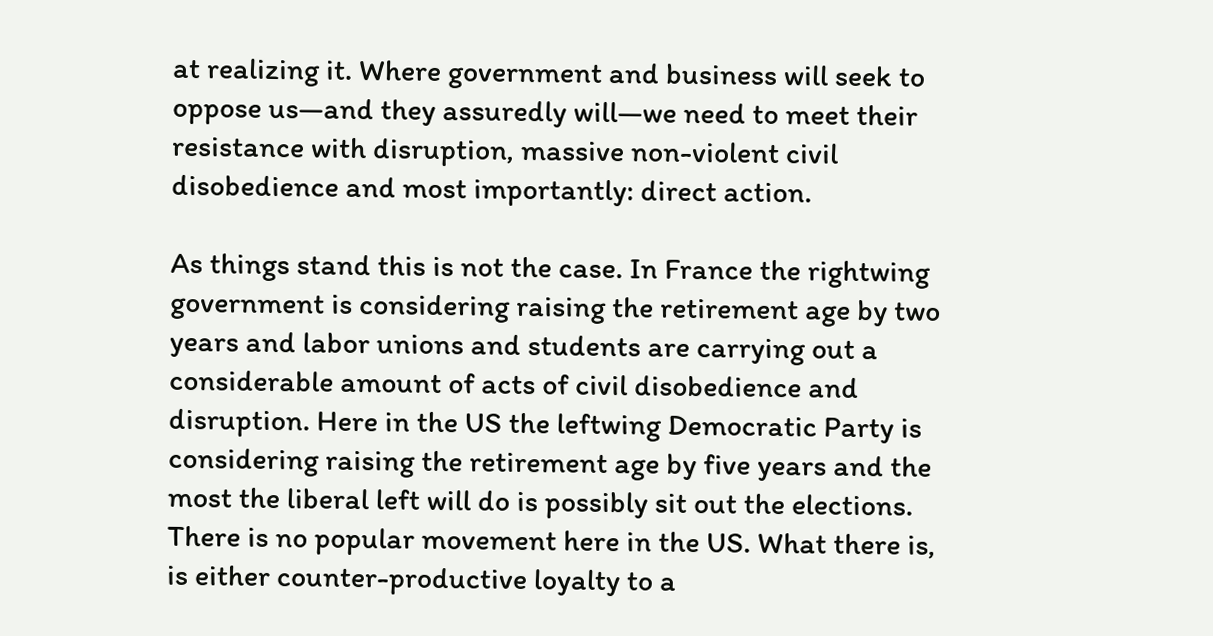at realizing it. Where government and business will seek to oppose us—and they assuredly will—we need to meet their resistance with disruption, massive non-violent civil disobedience and most importantly: direct action.

As things stand this is not the case. In France the rightwing government is considering raising the retirement age by two years and labor unions and students are carrying out a considerable amount of acts of civil disobedience and disruption. Here in the US the leftwing Democratic Party is considering raising the retirement age by five years and the most the liberal left will do is possibly sit out the elections. There is no popular movement here in the US. What there is, is either counter-productive loyalty to a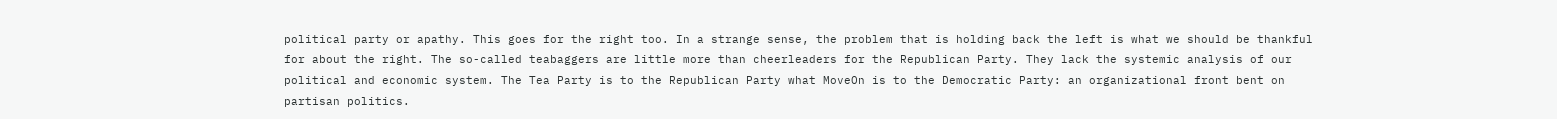political party or apathy. This goes for the right too. In a strange sense, the problem that is holding back the left is what we should be thankful for about the right. The so-called teabaggers are little more than cheerleaders for the Republican Party. They lack the systemic analysis of our political and economic system. The Tea Party is to the Republican Party what MoveOn is to the Democratic Party: an organizational front bent on partisan politics.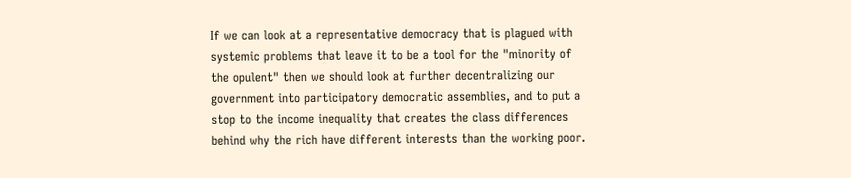If we can look at a representative democracy that is plagued with systemic problems that leave it to be a tool for the "minority of the opulent" then we should look at further decentralizing our government into participatory democratic assemblies, and to put a stop to the income inequality that creates the class differences behind why the rich have different interests than the working poor.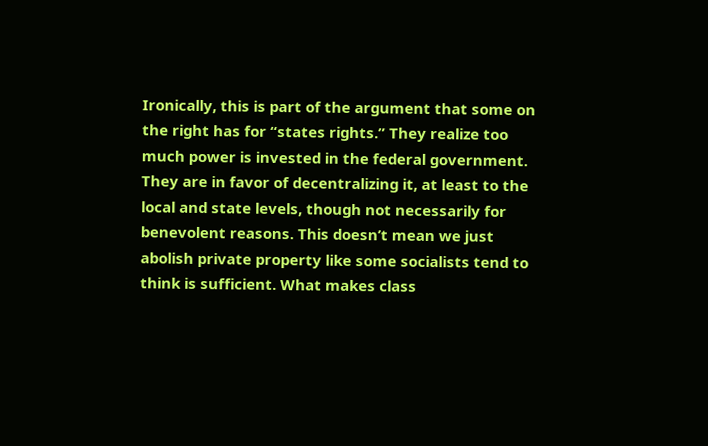Ironically, this is part of the argument that some on the right has for “states rights.” They realize too much power is invested in the federal government. They are in favor of decentralizing it, at least to the local and state levels, though not necessarily for benevolent reasons. This doesn’t mean we just abolish private property like some socialists tend to think is sufficient. What makes class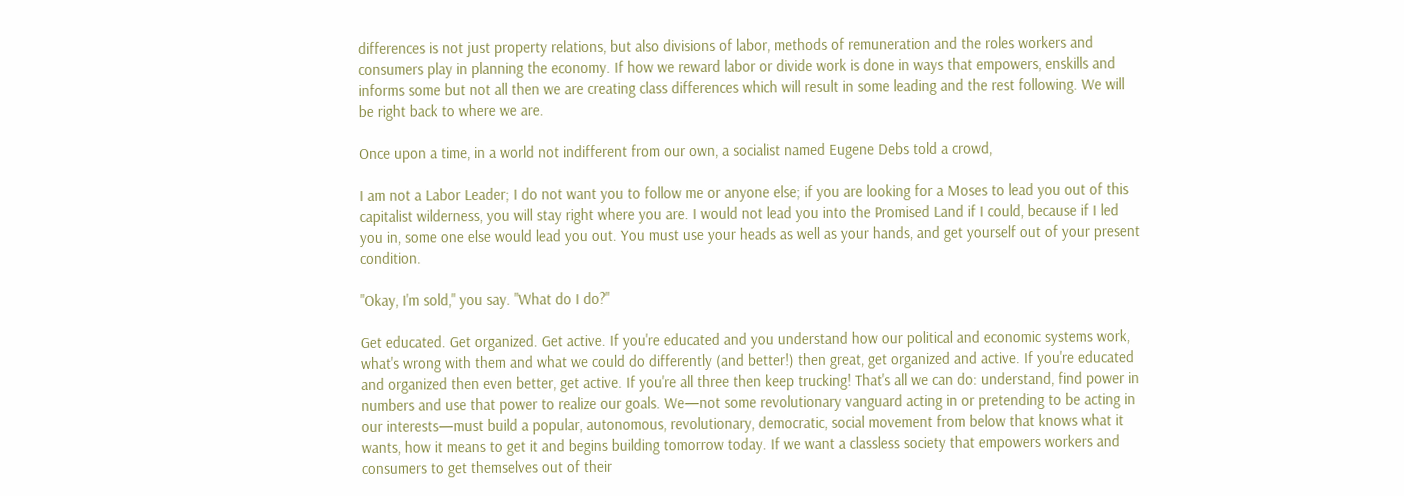differences is not just property relations, but also divisions of labor, methods of remuneration and the roles workers and consumers play in planning the economy. If how we reward labor or divide work is done in ways that empowers, enskills and informs some but not all then we are creating class differences which will result in some leading and the rest following. We will be right back to where we are.

Once upon a time, in a world not indifferent from our own, a socialist named Eugene Debs told a crowd,

I am not a Labor Leader; I do not want you to follow me or anyone else; if you are looking for a Moses to lead you out of this capitalist wilderness, you will stay right where you are. I would not lead you into the Promised Land if I could, because if I led you in, some one else would lead you out. You must use your heads as well as your hands, and get yourself out of your present condition.

"Okay, I'm sold," you say. "What do I do?"

Get educated. Get organized. Get active. If you're educated and you understand how our political and economic systems work, what's wrong with them and what we could do differently (and better!) then great, get organized and active. If you're educated and organized then even better, get active. If you're all three then keep trucking! That's all we can do: understand, find power in numbers and use that power to realize our goals. We—not some revolutionary vanguard acting in or pretending to be acting in our interests—must build a popular, autonomous, revolutionary, democratic, social movement from below that knows what it wants, how it means to get it and begins building tomorrow today. If we want a classless society that empowers workers and consumers to get themselves out of their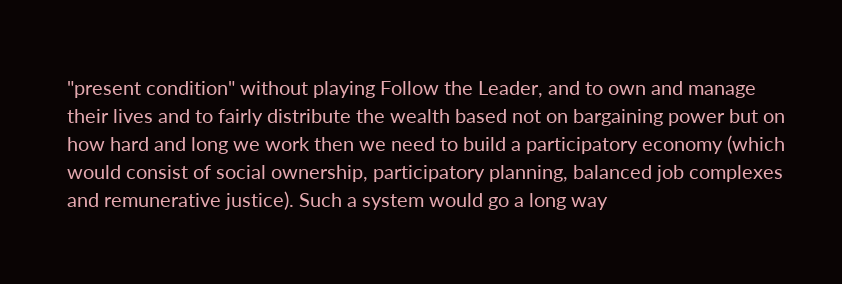"present condition" without playing Follow the Leader, and to own and manage their lives and to fairly distribute the wealth based not on bargaining power but on how hard and long we work then we need to build a participatory economy (which would consist of social ownership, participatory planning, balanced job complexes and remunerative justice). Such a system would go a long way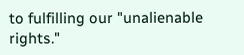to fulfilling our "unalienable rights."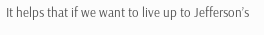It helps that if we want to live up to Jefferson’s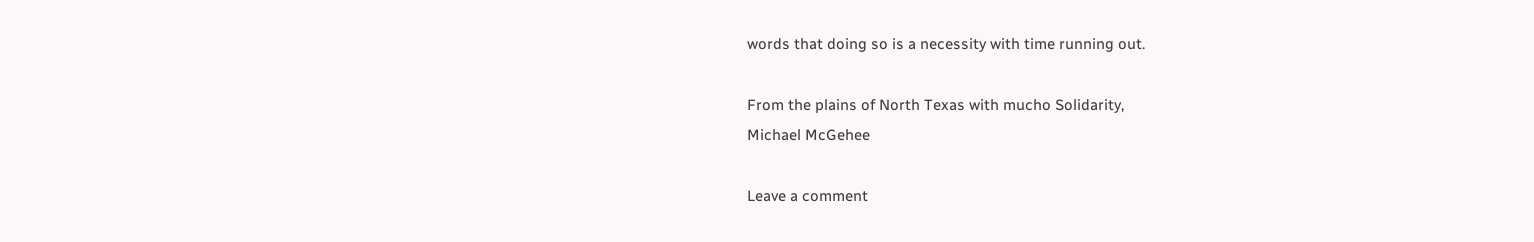words that doing so is a necessity with time running out.

From the plains of North Texas with mucho Solidarity,
Michael McGehee

Leave a comment